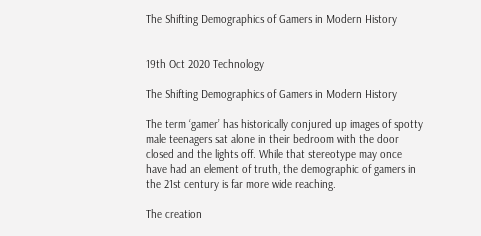The Shifting Demographics of Gamers in Modern History


19th Oct 2020 Technology

The Shifting Demographics of Gamers in Modern History

The term ‘gamer’ has historically conjured up images of spotty male teenagers sat alone in their bedroom with the door closed and the lights off. While that stereotype may once have had an element of truth, the demographic of gamers in the 21st century is far more wide reaching.

The creation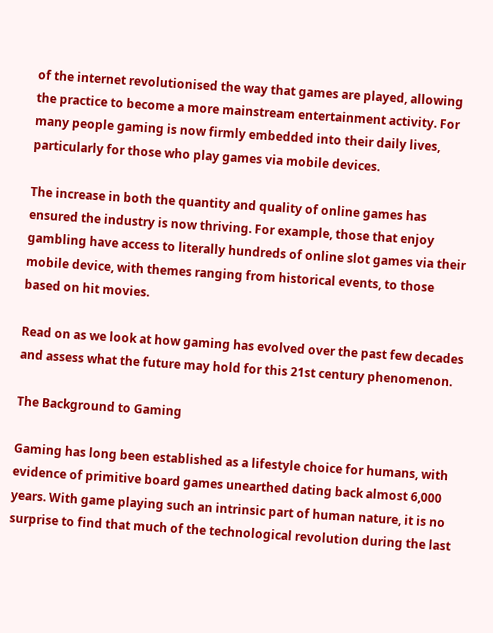of the internet revolutionised the way that games are played, allowing the practice to become a more mainstream entertainment activity. For many people gaming is now firmly embedded into their daily lives, particularly for those who play games via mobile devices.

The increase in both the quantity and quality of online games has ensured the industry is now thriving. For example, those that enjoy gambling have access to literally hundreds of online slot games via their mobile device, with themes ranging from historical events, to those based on hit movies.

Read on as we look at how gaming has evolved over the past few decades and assess what the future may hold for this 21st century phenomenon.

The Background to Gaming

Gaming has long been established as a lifestyle choice for humans, with evidence of primitive board games unearthed dating back almost 6,000 years. With game playing such an intrinsic part of human nature, it is no surprise to find that much of the technological revolution during the last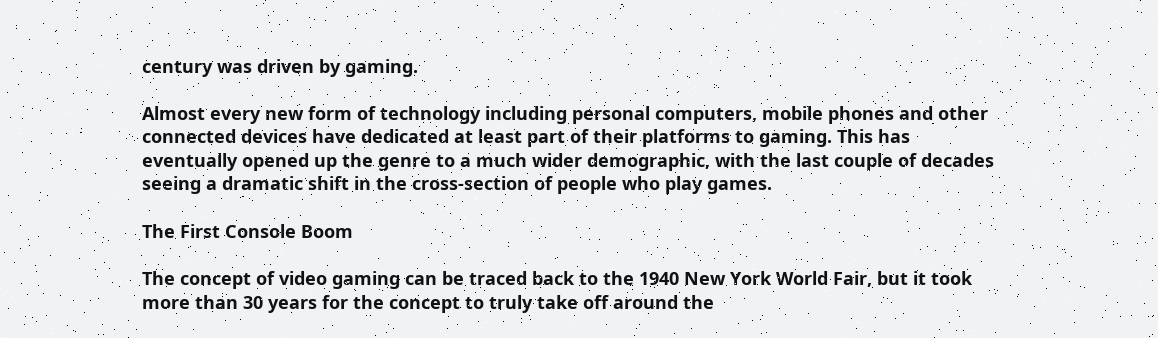century was driven by gaming.

Almost every new form of technology including personal computers, mobile phones and other connected devices have dedicated at least part of their platforms to gaming. This has eventually opened up the genre to a much wider demographic, with the last couple of decades seeing a dramatic shift in the cross-section of people who play games.

The First Console Boom

The concept of video gaming can be traced back to the 1940 New York World Fair, but it took more than 30 years for the concept to truly take off around the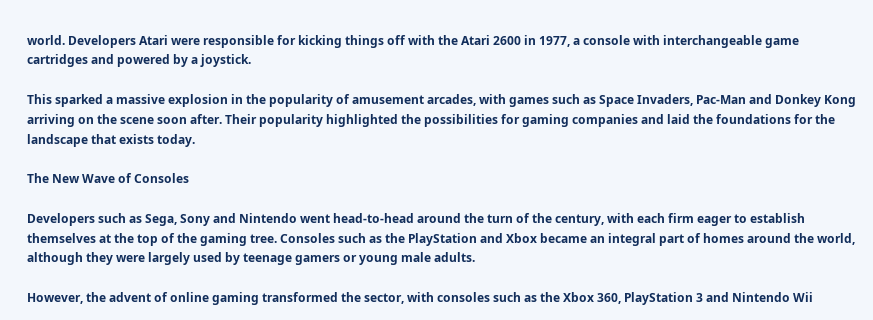world. Developers Atari were responsible for kicking things off with the Atari 2600 in 1977, a console with interchangeable game cartridges and powered by a joystick.

This sparked a massive explosion in the popularity of amusement arcades, with games such as Space Invaders, Pac-Man and Donkey Kong arriving on the scene soon after. Their popularity highlighted the possibilities for gaming companies and laid the foundations for the landscape that exists today.

The New Wave of Consoles

Developers such as Sega, Sony and Nintendo went head-to-head around the turn of the century, with each firm eager to establish themselves at the top of the gaming tree. Consoles such as the PlayStation and Xbox became an integral part of homes around the world, although they were largely used by teenage gamers or young male adults.

However, the advent of online gaming transformed the sector, with consoles such as the Xbox 360, PlayStation 3 and Nintendo Wii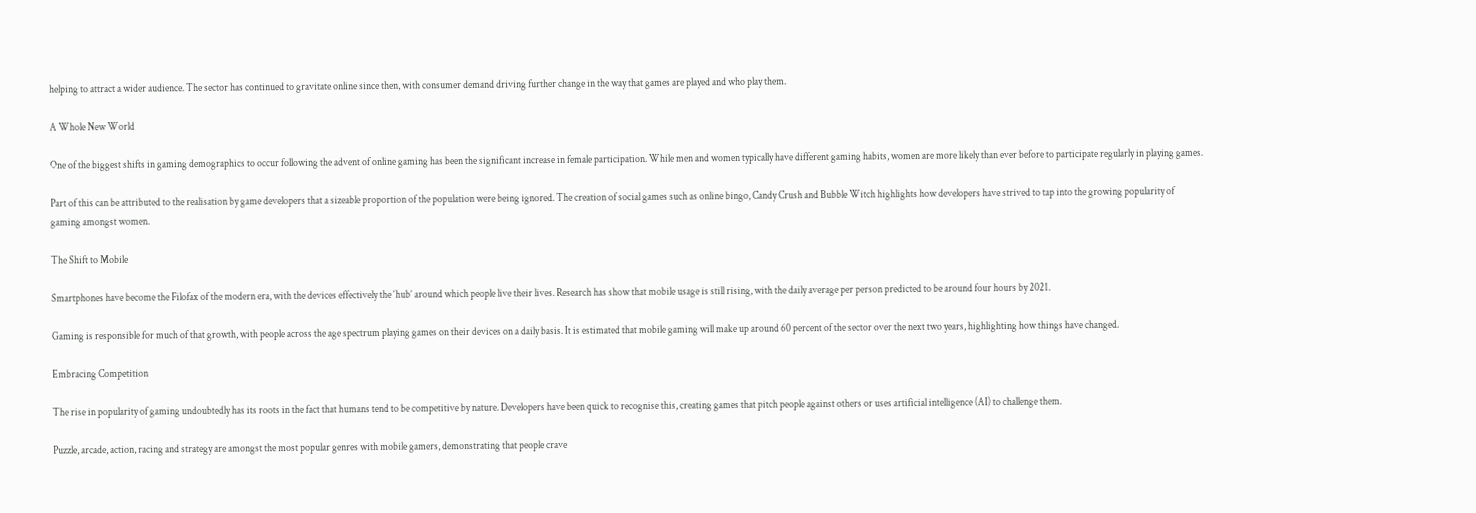helping to attract a wider audience. The sector has continued to gravitate online since then, with consumer demand driving further change in the way that games are played and who play them.

A Whole New World

One of the biggest shifts in gaming demographics to occur following the advent of online gaming has been the significant increase in female participation. While men and women typically have different gaming habits, women are more likely than ever before to participate regularly in playing games.

Part of this can be attributed to the realisation by game developers that a sizeable proportion of the population were being ignored. The creation of social games such as online bingo, Candy Crush and Bubble Witch highlights how developers have strived to tap into the growing popularity of gaming amongst women.

The Shift to Mobile

Smartphones have become the Filofax of the modern era, with the devices effectively the ‘hub’ around which people live their lives. Research has show that mobile usage is still rising, with the daily average per person predicted to be around four hours by 2021.

Gaming is responsible for much of that growth, with people across the age spectrum playing games on their devices on a daily basis. It is estimated that mobile gaming will make up around 60 percent of the sector over the next two years, highlighting how things have changed.

Embracing Competition

The rise in popularity of gaming undoubtedly has its roots in the fact that humans tend to be competitive by nature. Developers have been quick to recognise this, creating games that pitch people against others or uses artificial intelligence (AI) to challenge them.

Puzzle, arcade, action, racing and strategy are amongst the most popular genres with mobile gamers, demonstrating that people crave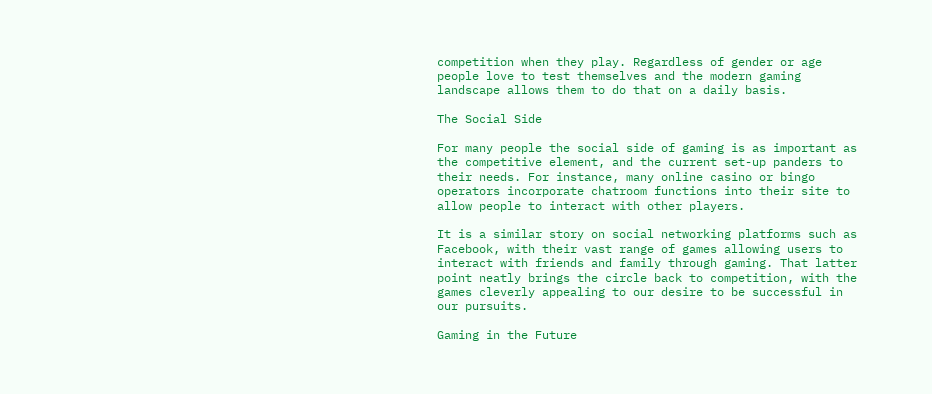competition when they play. Regardless of gender or age people love to test themselves and the modern gaming landscape allows them to do that on a daily basis.

The Social Side

For many people the social side of gaming is as important as the competitive element, and the current set-up panders to their needs. For instance, many online casino or bingo operators incorporate chatroom functions into their site to allow people to interact with other players.

It is a similar story on social networking platforms such as Facebook, with their vast range of games allowing users to interact with friends and family through gaming. That latter point neatly brings the circle back to competition, with the games cleverly appealing to our desire to be successful in our pursuits.

Gaming in the Future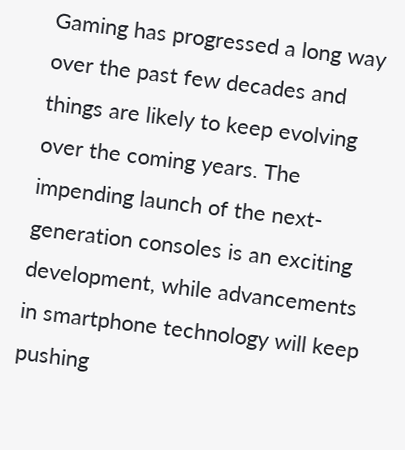Gaming has progressed a long way over the past few decades and things are likely to keep evolving over the coming years. The impending launch of the next-generation consoles is an exciting development, while advancements in smartphone technology will keep pushing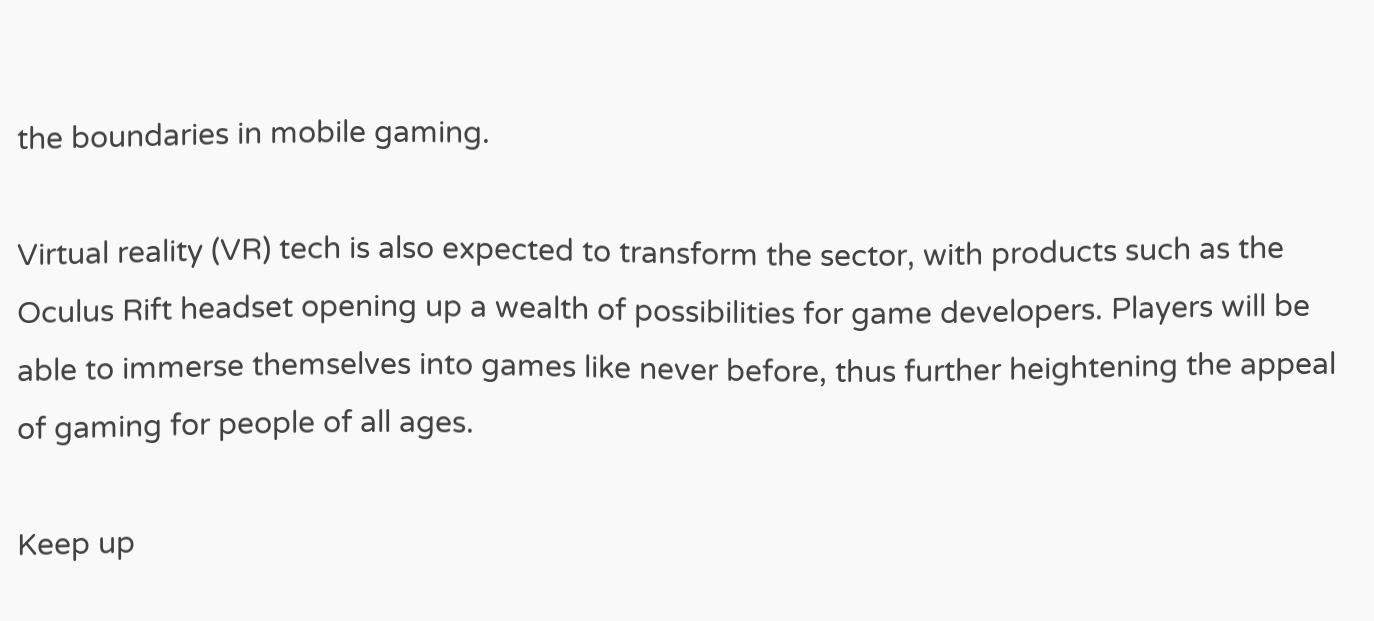the boundaries in mobile gaming.

Virtual reality (VR) tech is also expected to transform the sector, with products such as the Oculus Rift headset opening up a wealth of possibilities for game developers. Players will be able to immerse themselves into games like never before, thus further heightening the appeal of gaming for people of all ages.

Keep up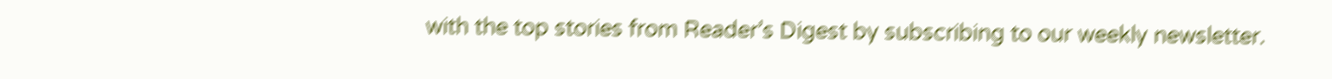with the top stories from Reader’s Digest by subscribing to our weekly newsletter.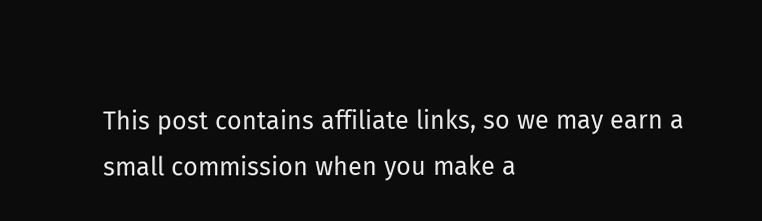This post contains affiliate links, so we may earn a small commission when you make a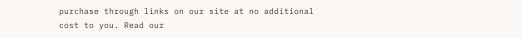purchase through links on our site at no additional cost to you. Read our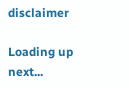disclaimer

Loading up next...